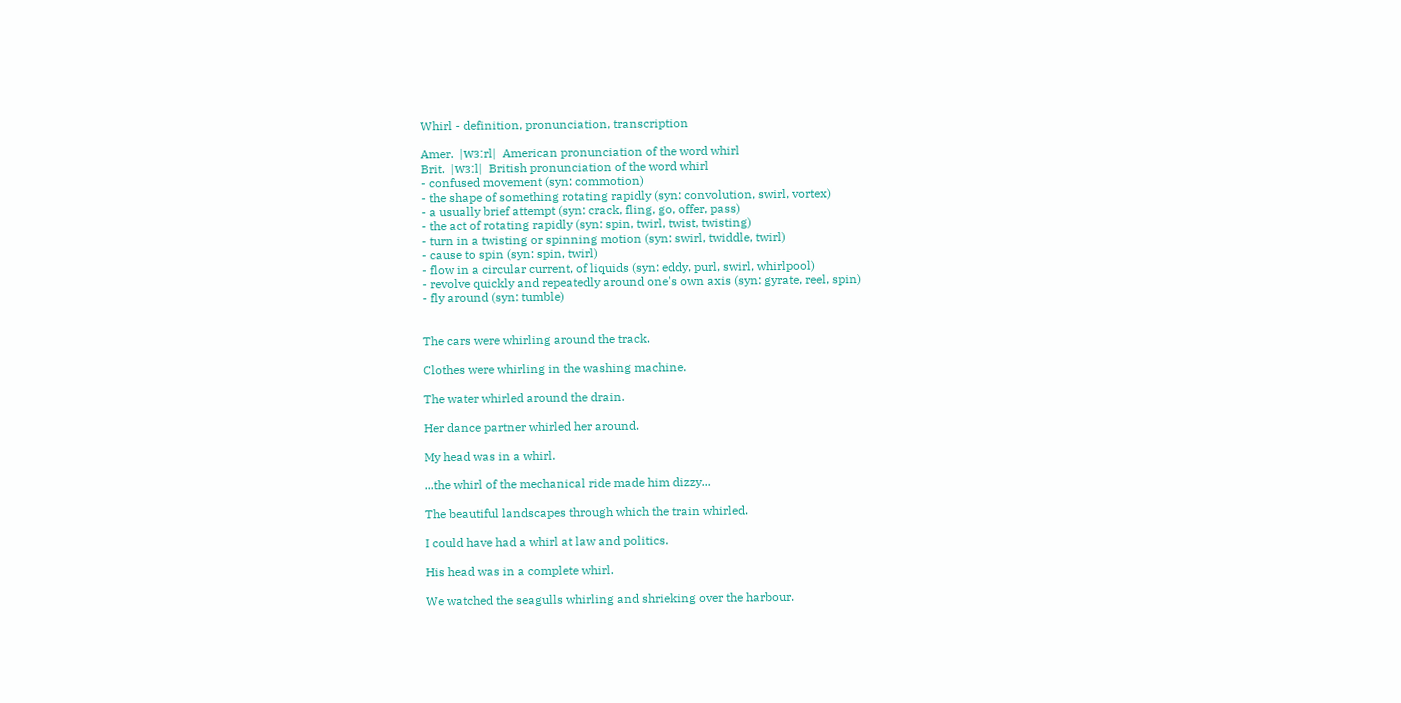Whirl - definition, pronunciation, transcription

Amer.  |wɜːrl|  American pronunciation of the word whirl
Brit.  |wɜːl|  British pronunciation of the word whirl
- confused movement (syn: commotion)
- the shape of something rotating rapidly (syn: convolution, swirl, vortex)
- a usually brief attempt (syn: crack, fling, go, offer, pass)
- the act of rotating rapidly (syn: spin, twirl, twist, twisting)
- turn in a twisting or spinning motion (syn: swirl, twiddle, twirl)
- cause to spin (syn: spin, twirl)
- flow in a circular current, of liquids (syn: eddy, purl, swirl, whirlpool)
- revolve quickly and repeatedly around one's own axis (syn: gyrate, reel, spin)
- fly around (syn: tumble)


The cars were whirling around the track.

Clothes were whirling in the washing machine.

The water whirled around the drain.

Her dance partner whirled her around.

My head was in a whirl.

...the whirl of the mechanical ride made him dizzy...

The beautiful landscapes through which the train whirled.

I could have had a whirl at law and politics.

His head was in a complete whirl.

We watched the seagulls whirling and shrieking over the harbour.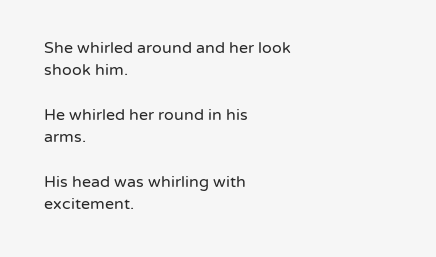She whirled around and her look shook him.

He whirled her round in his arms.

His head was whirling with excitement.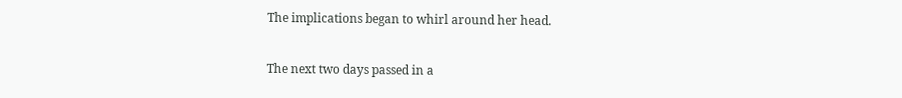The implications began to whirl around her head.

The next two days passed in a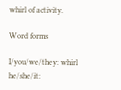whirl of activity.

Word forms

I/you/we/they: whirl
he/she/it: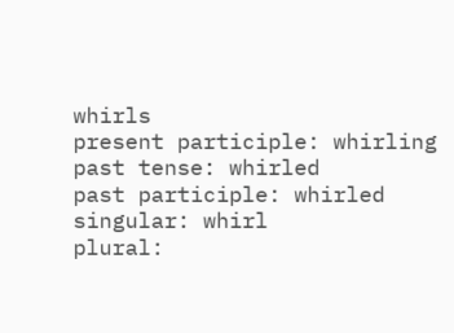whirls
present participle: whirling
past tense: whirled
past participle: whirled
singular: whirl
plural: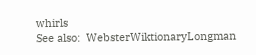whirls
See also:  WebsterWiktionaryLongman